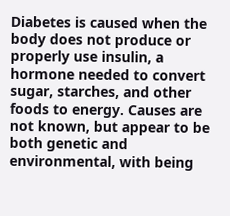Diabetes is caused when the body does not produce or properly use insulin, a hormone needed to convert sugar, starches, and other foods to energy. Causes are not known, but appear to be both genetic and environmental, with being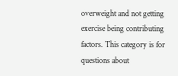overweight and not getting exercise being contributing factors. This category is for questions about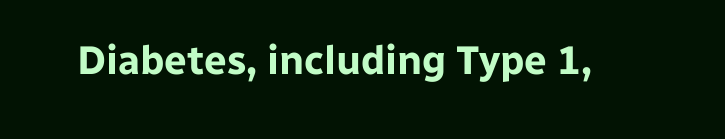Diabetes, including Type 1,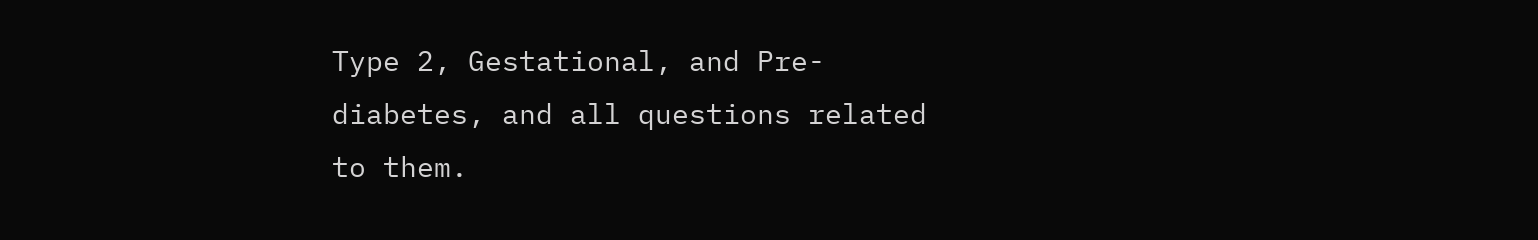Type 2, Gestational, and Pre-diabetes, and all questions related to them.